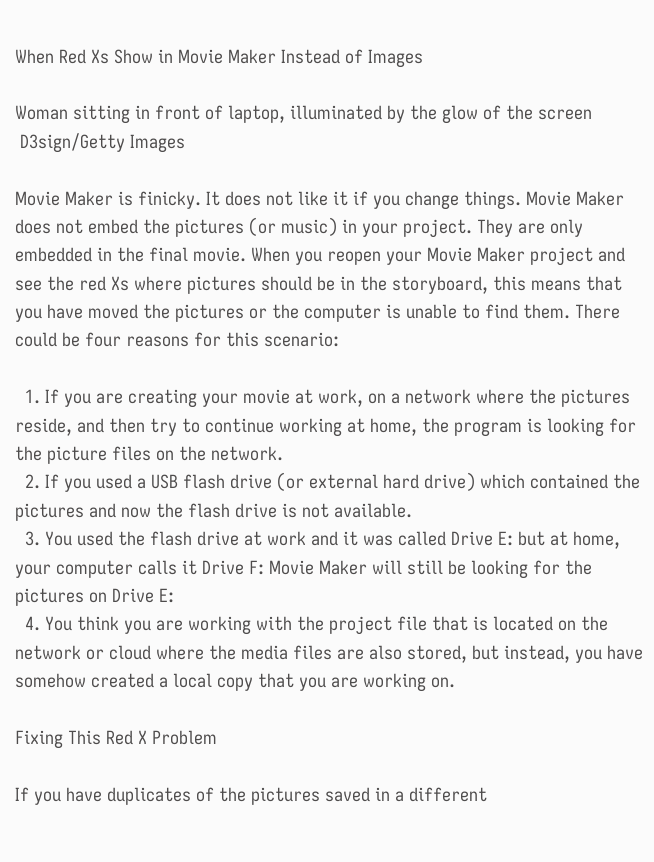When Red Xs Show in Movie Maker Instead of Images

Woman sitting in front of laptop, illuminated by the glow of the screen
 D3sign/Getty Images

Movie Maker is finicky. It does not like it if you change things. Movie Maker does not embed the pictures (or music) in your project. They are only embedded in the final movie. When you reopen your Movie Maker project and see the red Xs where pictures should be in the storyboard, this means that you have moved the pictures or the computer is unable to find them. There could be four reasons for this scenario:

  1. If you are creating your movie at work, on a network where the pictures reside, and then try to continue working at home, the program is looking for the picture files on the network.
  2. If you used a USB flash drive (or external hard drive) which contained the pictures and now the flash drive is not available.
  3. You used the flash drive at work and it was called Drive E: but at home, your computer calls it Drive F: Movie Maker will still be looking for the pictures on Drive E:
  4. You think you are working with the project file that is located on the network or cloud where the media files are also stored, but instead, you have somehow created a local copy that you are working on.

Fixing This Red X Problem

If you have duplicates of the pictures saved in a different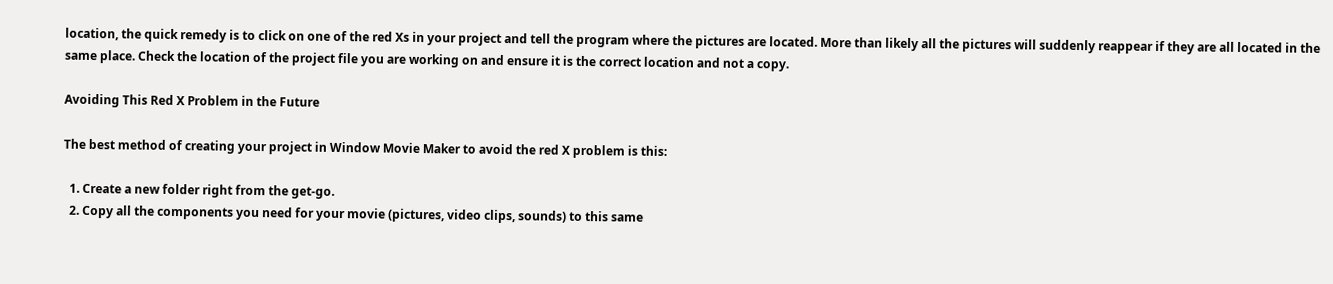location, the quick remedy is to click on one of the red Xs in your project and tell the program where the pictures are located. More than likely all the pictures will suddenly reappear if they are all located in the same place. Check the location of the project file you are working on and ensure it is the correct location and not a copy.

Avoiding This Red X Problem in the Future

The best method of creating your project in Window Movie Maker to avoid the red X problem is this:

  1. Create a new folder right from the get-go.
  2. Copy all the components you need for your movie (pictures, video clips, sounds) to this same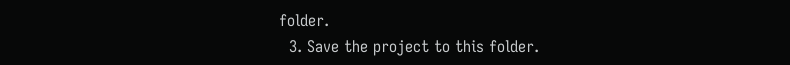folder.
  3. Save the project to this folder.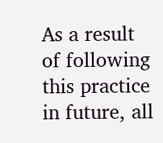As a result of following this practice in future, all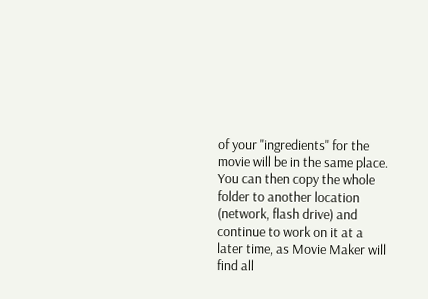of your "ingredients" for the movie will be in the same place. You can then copy the whole folder to another location (network, flash drive) and continue to work on it at a later time, as Movie Maker will find all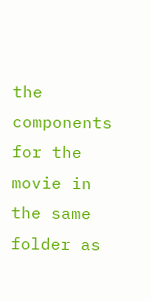the components for the movie in the same folder as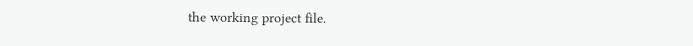the working project file.